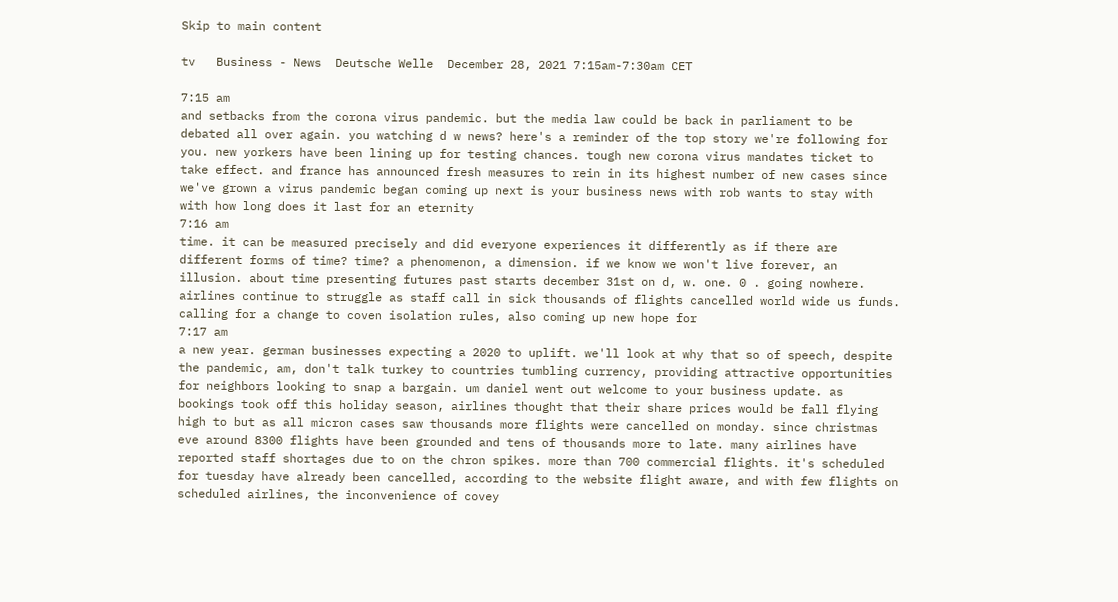Skip to main content

tv   Business - News  Deutsche Welle  December 28, 2021 7:15am-7:30am CET

7:15 am
and setbacks from the corona virus pandemic. but the media law could be back in parliament to be debated all over again. you watching d w news? here's a reminder of the top story we're following for you. new yorkers have been lining up for testing chances. tough new corona virus mandates ticket to take effect. and france has announced fresh measures to rein in its highest number of new cases since we've grown a virus pandemic began coming up next is your business news with rob wants to stay with with how long does it last for an eternity
7:16 am
time. it can be measured precisely and did everyone experiences it differently as if there are different forms of time? time? a phenomenon, a dimension. if we know we won't live forever, an illusion. about time presenting futures past starts december 31st on d, w. one. 0 . going nowhere. airlines continue to struggle as staff call in sick thousands of flights cancelled world wide us funds. calling for a change to coven isolation rules, also coming up new hope for
7:17 am
a new year. german businesses expecting a 2020 to uplift. we'll look at why that so of speech, despite the pandemic, am, don't talk turkey to countries tumbling currency, providing attractive opportunities for neighbors looking to snap a bargain. um daniel went out welcome to your business update. as bookings took off this holiday season, airlines thought that their share prices would be fall flying high to but as all micron cases saw thousands more flights were cancelled on monday. since christmas eve around 8300 flights have been grounded and tens of thousands more to late. many airlines have reported staff shortages due to on the chron spikes. more than 700 commercial flights. it's scheduled for tuesday have already been cancelled, according to the website flight aware, and with few flights on scheduled airlines, the inconvenience of covey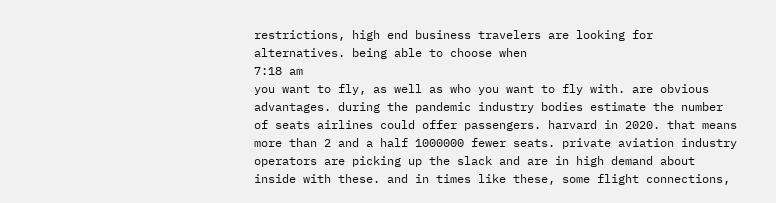restrictions, high end business travelers are looking for alternatives. being able to choose when
7:18 am
you want to fly, as well as who you want to fly with. are obvious advantages. during the pandemic industry bodies estimate the number of seats airlines could offer passengers. harvard in 2020. that means more than 2 and a half 1000000 fewer seats. private aviation industry operators are picking up the slack and are in high demand about inside with these. and in times like these, some flight connections,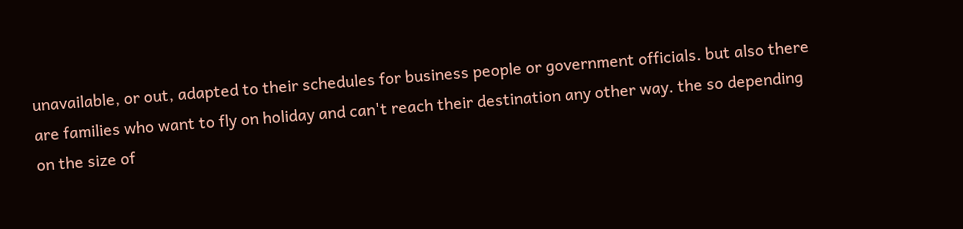unavailable, or out, adapted to their schedules for business people or government officials. but also there are families who want to fly on holiday and can't reach their destination any other way. the so depending on the size of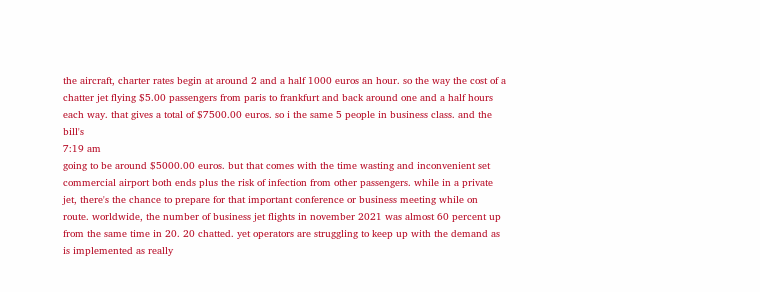the aircraft, charter rates begin at around 2 and a half 1000 euros an hour. so the way the cost of a chatter jet flying $5.00 passengers from paris to frankfurt and back around one and a half hours each way. that gives a total of $7500.00 euros. so i the same 5 people in business class. and the bill's
7:19 am
going to be around $5000.00 euros. but that comes with the time wasting and inconvenient set commercial airport both ends plus the risk of infection from other passengers. while in a private jet, there's the chance to prepare for that important conference or business meeting while on route. worldwide, the number of business jet flights in november 2021 was almost 60 percent up from the same time in 20. 20 chatted. yet operators are struggling to keep up with the demand as is implemented as really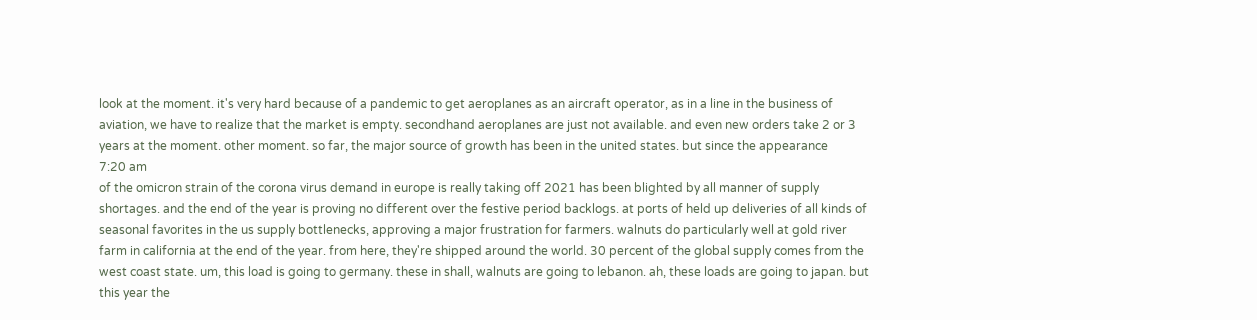look at the moment. it's very hard because of a pandemic to get aeroplanes as an aircraft operator, as in a line in the business of aviation, we have to realize that the market is empty. secondhand aeroplanes are just not available. and even new orders take 2 or 3 years at the moment. other moment. so far, the major source of growth has been in the united states. but since the appearance
7:20 am
of the omicron strain of the corona virus demand in europe is really taking off 2021 has been blighted by all manner of supply shortages. and the end of the year is proving no different over the festive period backlogs. at ports of held up deliveries of all kinds of seasonal favorites in the us supply bottlenecks, approving a major frustration for farmers. walnuts do particularly well at gold river farm in california at the end of the year. from here, they're shipped around the world. 30 percent of the global supply comes from the west coast state. um, this load is going to germany. these in shall, walnuts are going to lebanon. ah, these loads are going to japan. but this year the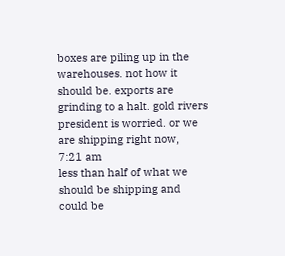boxes are piling up in the warehouses. not how it should be. exports are grinding to a halt. gold rivers president is worried. or we are shipping right now,
7:21 am
less than half of what we should be shipping and could be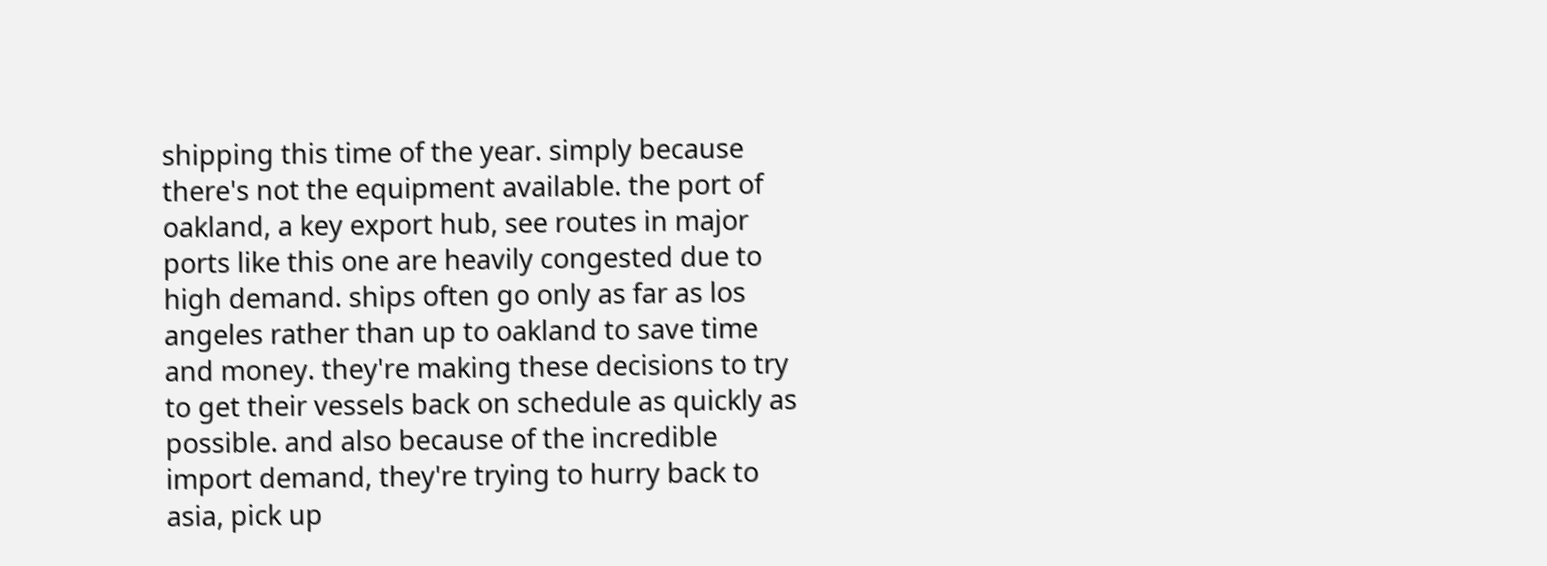shipping this time of the year. simply because there's not the equipment available. the port of oakland, a key export hub, see routes in major ports like this one are heavily congested due to high demand. ships often go only as far as los angeles rather than up to oakland to save time and money. they're making these decisions to try to get their vessels back on schedule as quickly as possible. and also because of the incredible import demand, they're trying to hurry back to asia, pick up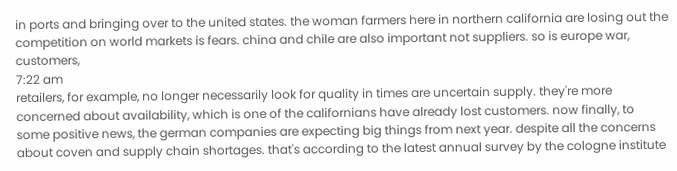in ports and bringing over to the united states. the woman farmers here in northern california are losing out the competition on world markets is fears. china and chile are also important not suppliers. so is europe war, customers,
7:22 am
retailers, for example, no longer necessarily look for quality in times are uncertain supply. they're more concerned about availability, which is one of the californians have already lost customers. now finally, to some positive news, the german companies are expecting big things from next year. despite all the concerns about coven and supply chain shortages. that's according to the latest annual survey by the cologne institute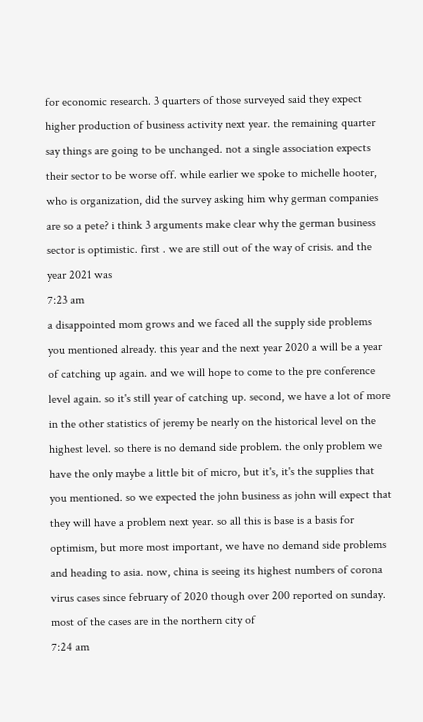for economic research. 3 quarters of those surveyed said they expect higher production of business activity next year. the remaining quarter say things are going to be unchanged. not a single association expects their sector to be worse off. while earlier we spoke to michelle hooter, who is organization, did the survey asking him why german companies are so a pete? i think 3 arguments make clear why the german business sector is optimistic. first . we are still out of the way of crisis. and the year 2021 was
7:23 am
a disappointed mom grows and we faced all the supply side problems you mentioned already. this year and the next year 2020 a will be a year of catching up again. and we will hope to come to the pre conference level again. so it's still year of catching up. second, we have a lot of more in the other statistics of jeremy be nearly on the historical level on the highest level. so there is no demand side problem. the only problem we have the only maybe a little bit of micro, but it's, it's the supplies that you mentioned. so we expected the john business as john will expect that they will have a problem next year. so all this is base is a basis for optimism, but more most important, we have no demand side problems and heading to asia. now, china is seeing its highest numbers of corona virus cases since february of 2020 though over 200 reported on sunday. most of the cases are in the northern city of
7:24 am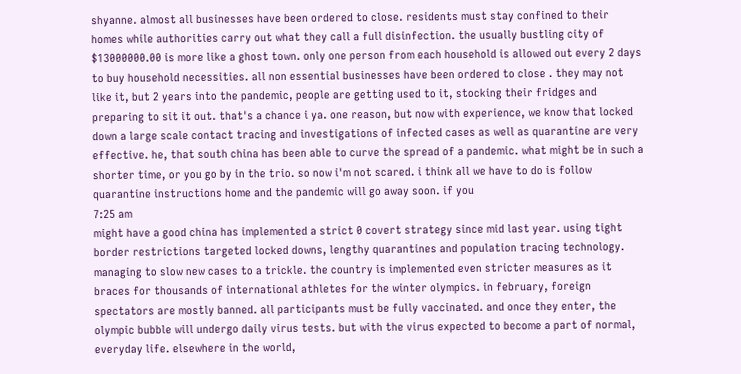shyanne. almost all businesses have been ordered to close. residents must stay confined to their homes while authorities carry out what they call a full disinfection. the usually bustling city of $13000000.00 is more like a ghost town. only one person from each household is allowed out every 2 days to buy household necessities. all non essential businesses have been ordered to close . they may not like it, but 2 years into the pandemic, people are getting used to it, stocking their fridges and preparing to sit it out. that's a chance i ya. one reason, but now with experience, we know that locked down a large scale contact tracing and investigations of infected cases as well as quarantine are very effective. he, that south china has been able to curve the spread of a pandemic. what might be in such a shorter time, or you go by in the trio. so now i'm not scared. i think all we have to do is follow quarantine instructions home and the pandemic will go away soon. if you
7:25 am
might have a good china has implemented a strict 0 covert strategy since mid last year. using tight border restrictions targeted locked downs, lengthy quarantines and population tracing technology. managing to slow new cases to a trickle. the country is implemented even stricter measures as it braces for thousands of international athletes for the winter olympics. in february, foreign spectators are mostly banned. all participants must be fully vaccinated. and once they enter, the olympic bubble will undergo daily virus tests. but with the virus expected to become a part of normal, everyday life. elsewhere in the world,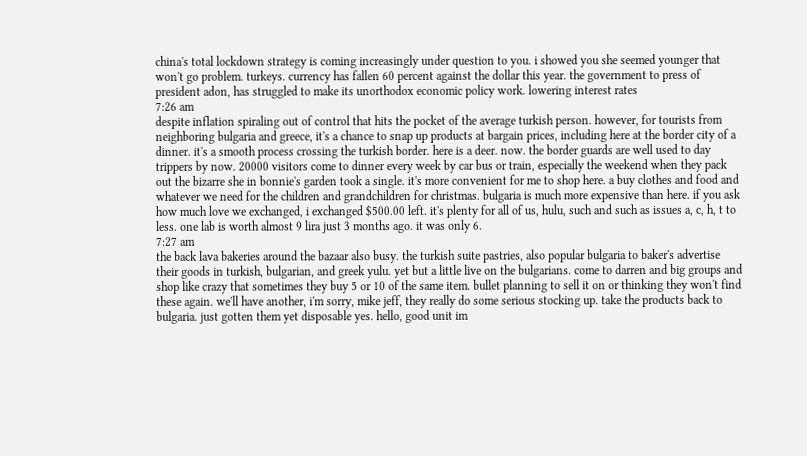china's total lockdown strategy is coming increasingly under question to you. i showed you she seemed younger that won't go problem. turkeys. currency has fallen 60 percent against the dollar this year. the government to press of president adon, has struggled to make its unorthodox economic policy work. lowering interest rates
7:26 am
despite inflation spiraling out of control that hits the pocket of the average turkish person. however, for tourists from neighboring bulgaria and greece, it's a chance to snap up products at bargain prices, including here at the border city of a dinner. it's a smooth process crossing the turkish border. here is a deer. now. the border guards are well used to day trippers by now. 20000 visitors come to dinner every week by car bus or train, especially the weekend when they pack out the bizarre she in bonnie's garden took a single. it's more convenient for me to shop here. a buy clothes and food and whatever we need for the children and grandchildren for christmas. bulgaria is much more expensive than here. if you ask how much love we exchanged, i exchanged $500.00 left. it's plenty for all of us, hulu, such and such as issues a, c, h, t to less. one lab is worth almost 9 lira just 3 months ago. it was only 6.
7:27 am
the back lava bakeries around the bazaar also busy. the turkish suite pastries, also popular bulgaria to baker's advertise their goods in turkish, bulgarian, and greek yulu. yet but a little live on the bulgarians. come to darren and big groups and shop like crazy that sometimes they buy 5 or 10 of the same item. bullet planning to sell it on or thinking they won't find these again. we'll have another, i'm sorry, mike jeff, they really do some serious stocking up. take the products back to bulgaria. just gotten them yet disposable yes. hello, good unit im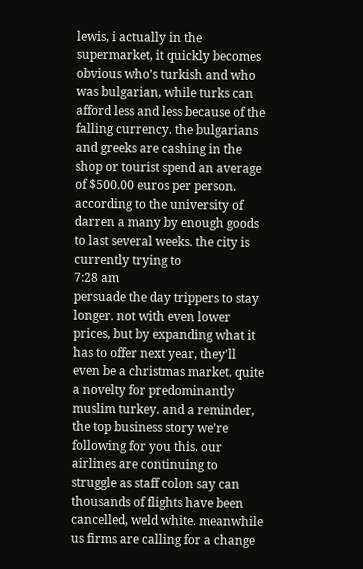lewis, i actually in the supermarket, it quickly becomes obvious who's turkish and who was bulgarian, while turks can afford less and less because of the falling currency. the bulgarians and greeks are cashing in the shop or tourist spend an average of $500.00 euros per person. according to the university of darren a many by enough goods to last several weeks. the city is currently trying to
7:28 am
persuade the day trippers to stay longer. not with even lower prices, but by expanding what it has to offer next year, they'll even be a christmas market. quite a novelty for predominantly muslim turkey. and a reminder, the top business story we're following for you this. our airlines are continuing to struggle as staff colon say can thousands of flights have been cancelled, weld white. meanwhile us firms are calling for a change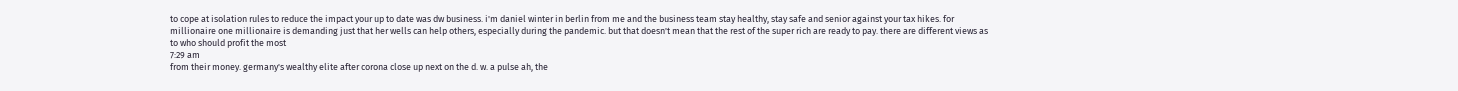to cope at isolation rules to reduce the impact your up to date was dw business. i'm daniel winter in berlin from me and the business team stay healthy, stay safe and senior against your tax hikes. for millionaire one millionaire is demanding just that her wells can help others, especially during the pandemic. but that doesn't mean that the rest of the super rich are ready to pay. there are different views as to who should profit the most
7:29 am
from their money. germany's wealthy elite after corona close up next on the d. w. a pulse ah, the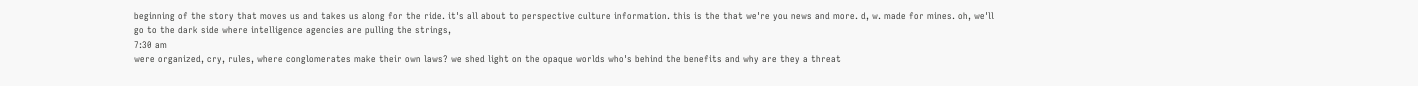beginning of the story that moves us and takes us along for the ride. it's all about to perspective culture information. this is the that we're you news and more. d, w. made for mines. oh, we'll go to the dark side where intelligence agencies are pulling the strings,
7:30 am
were organized, cry, rules, where conglomerates make their own laws? we shed light on the opaque worlds who's behind the benefits and why are they a threat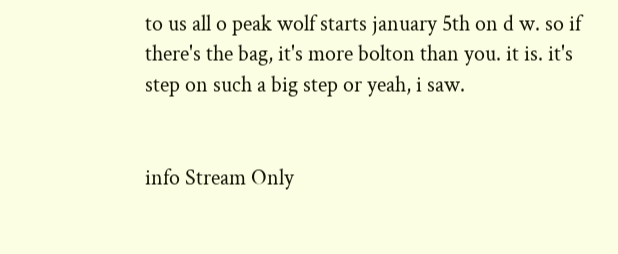to us all o peak wolf starts january 5th on d w. so if there's the bag, it's more bolton than you. it is. it's step on such a big step or yeah, i saw.


info Stream Only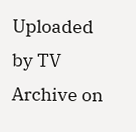Uploaded by TV Archive on